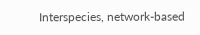Interspecies, network-based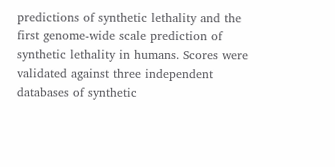predictions of synthetic lethality and the first genome-wide scale prediction of synthetic lethality in humans. Scores were validated against three independent databases of synthetic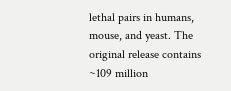lethal pairs in humans, mouse, and yeast. The original release contains ~109 million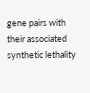gene pairs with their associated synthetic lethality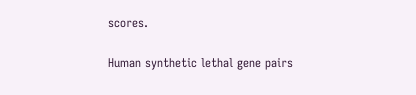scores.

Human synthetic lethal gene pairs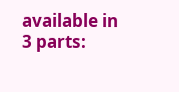available in 3 parts: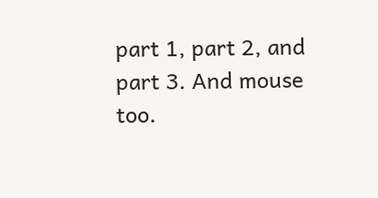part 1, part 2, and part 3. And mouse too.